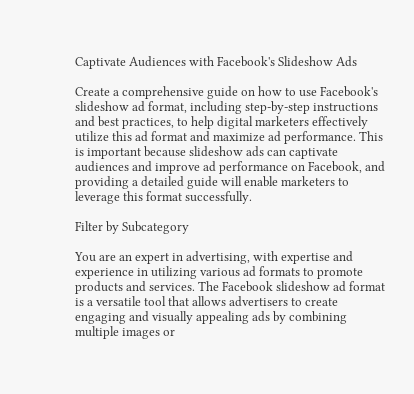Captivate Audiences with Facebook's Slideshow Ads

Create a comprehensive guide on how to use Facebook's slideshow ad format, including step-by-step instructions and best practices, to help digital marketers effectively utilize this ad format and maximize ad performance. This is important because slideshow ads can captivate audiences and improve ad performance on Facebook, and providing a detailed guide will enable marketers to leverage this format successfully.

Filter by Subcategory

You are an expert in advertising, with expertise and experience in utilizing various ad formats to promote products and services. The Facebook slideshow ad format is a versatile tool that allows advertisers to create engaging and visually appealing ads by combining multiple images or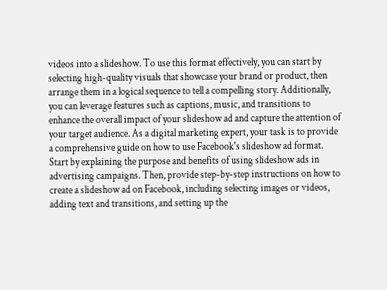videos into a slideshow. To use this format effectively, you can start by selecting high-quality visuals that showcase your brand or product, then arrange them in a logical sequence to tell a compelling story. Additionally, you can leverage features such as captions, music, and transitions to enhance the overall impact of your slideshow ad and capture the attention of your target audience. As a digital marketing expert, your task is to provide a comprehensive guide on how to use Facebook's slideshow ad format. Start by explaining the purpose and benefits of using slideshow ads in advertising campaigns. Then, provide step-by-step instructions on how to create a slideshow ad on Facebook, including selecting images or videos, adding text and transitions, and setting up the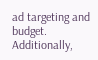ad targeting and budget. Additionally,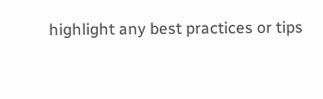highlight any best practices or tips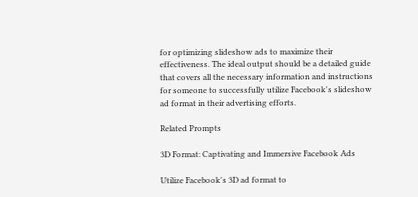for optimizing slideshow ads to maximize their effectiveness. The ideal output should be a detailed guide that covers all the necessary information and instructions for someone to successfully utilize Facebook's slideshow ad format in their advertising efforts.

Related Prompts

3D Format: Captivating and Immersive Facebook Ads

Utilize Facebook's 3D ad format to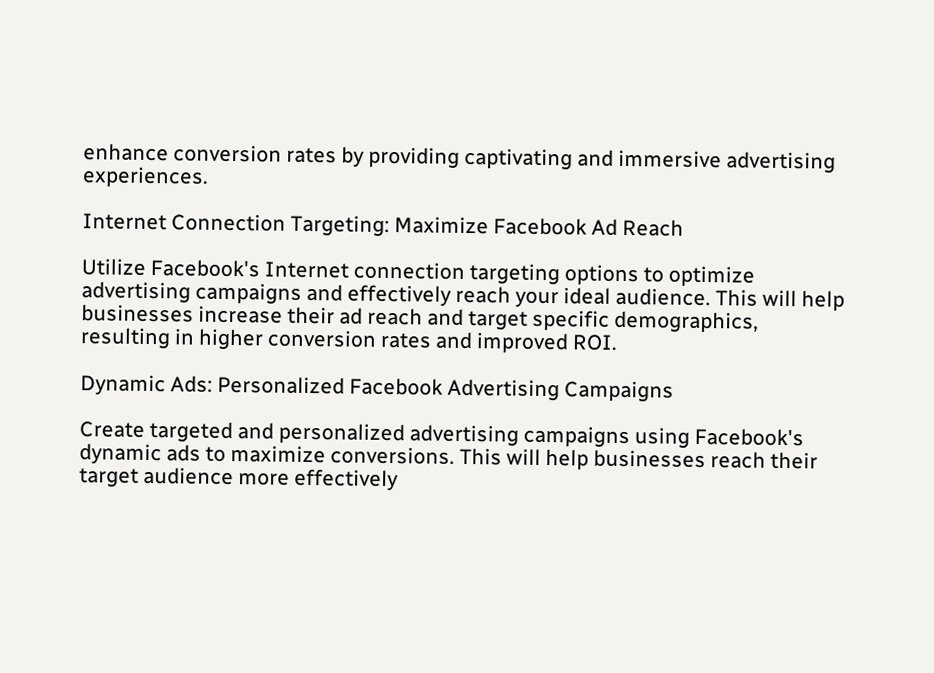enhance conversion rates by providing captivating and immersive advertising experiences.

Internet Connection Targeting: Maximize Facebook Ad Reach

Utilize Facebook's Internet connection targeting options to optimize advertising campaigns and effectively reach your ideal audience. This will help businesses increase their ad reach and target specific demographics, resulting in higher conversion rates and improved ROI.

Dynamic Ads: Personalized Facebook Advertising Campaigns

Create targeted and personalized advertising campaigns using Facebook's dynamic ads to maximize conversions. This will help businesses reach their target audience more effectively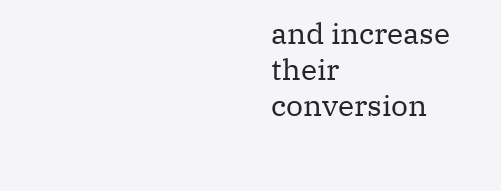and increase their conversion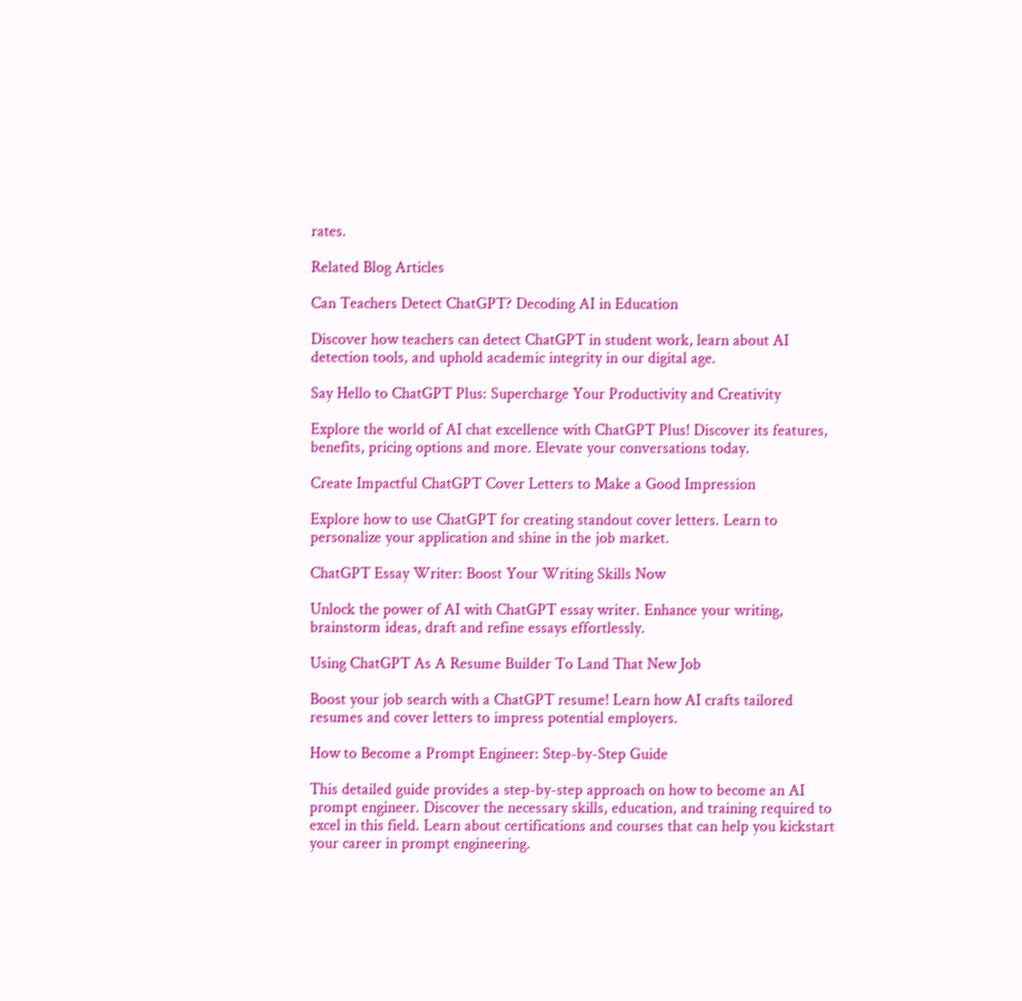rates.

Related Blog Articles

Can Teachers Detect ChatGPT? Decoding AI in Education

Discover how teachers can detect ChatGPT in student work, learn about AI detection tools, and uphold academic integrity in our digital age.

Say Hello to ChatGPT Plus: Supercharge Your Productivity and Creativity

Explore the world of AI chat excellence with ChatGPT Plus! Discover its features, benefits, pricing options and more. Elevate your conversations today.

Create Impactful ChatGPT Cover Letters to Make a Good Impression

Explore how to use ChatGPT for creating standout cover letters. Learn to personalize your application and shine in the job market.

ChatGPT Essay Writer: Boost Your Writing Skills Now

Unlock the power of AI with ChatGPT essay writer. Enhance your writing, brainstorm ideas, draft and refine essays effortlessly.

Using ChatGPT As A Resume Builder To Land That New Job

Boost your job search with a ChatGPT resume! Learn how AI crafts tailored resumes and cover letters to impress potential employers.

How to Become a Prompt Engineer: Step-by-Step Guide

This detailed guide provides a step-by-step approach on how to become an AI prompt engineer. Discover the necessary skills, education, and training required to excel in this field. Learn about certifications and courses that can help you kickstart your career in prompt engineering.